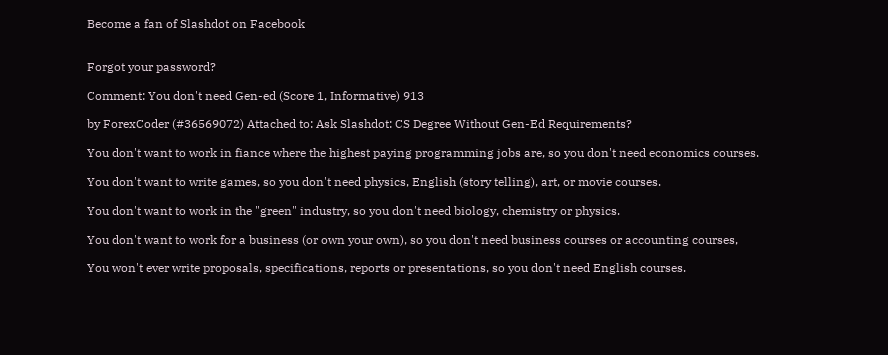Become a fan of Slashdot on Facebook


Forgot your password?

Comment: You don't need Gen-ed (Score 1, Informative) 913

by ForexCoder (#36569072) Attached to: Ask Slashdot: CS Degree Without Gen-Ed Requirements?

You don't want to work in fiance where the highest paying programming jobs are, so you don't need economics courses.

You don't want to write games, so you don't need physics, English (story telling), art, or movie courses.

You don't want to work in the "green" industry, so you don't need biology, chemistry or physics.

You don't want to work for a business (or own your own), so you don't need business courses or accounting courses,

You won't ever write proposals, specifications, reports or presentations, so you don't need English courses.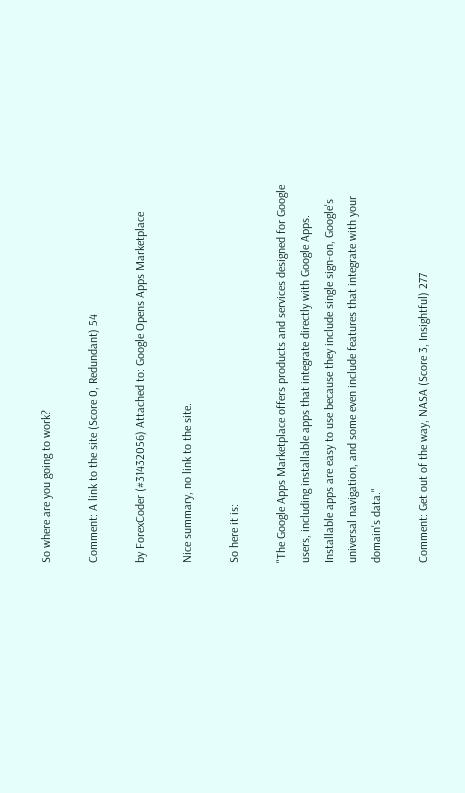So where are you going to work?

Comment: A link to the site (Score 0, Redundant) 54

by ForexCoder (#31432056) Attached to: Google Opens Apps Marketplace

Nice summary, no link to the site.

So here it is:

"The Google Apps Marketplace offers products and services designed for Google users, including installable apps that integrate directly with Google Apps. Installable apps are easy to use because they include single sign-on, Google's universal navigation, and some even include features that integrate with your domain's data."

Comment: Get out of the way, NASA (Score 3, Insightful) 277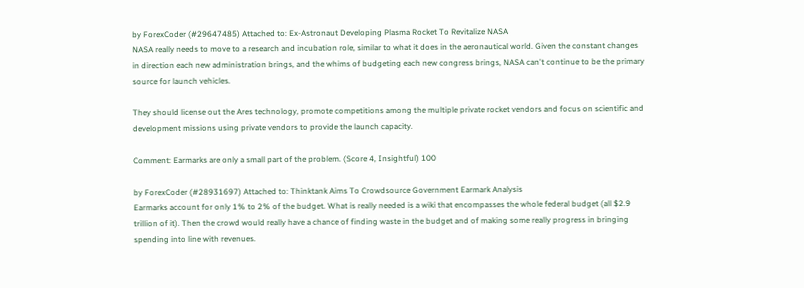by ForexCoder (#29647485) Attached to: Ex-Astronaut Developing Plasma Rocket To Revitalize NASA
NASA really needs to move to a research and incubation role, similar to what it does in the aeronautical world. Given the constant changes in direction each new administration brings, and the whims of budgeting each new congress brings, NASA can't continue to be the primary source for launch vehicles.

They should license out the Ares technology, promote competitions among the multiple private rocket vendors and focus on scientific and development missions using private vendors to provide the launch capacity.

Comment: Earmarks are only a small part of the problem. (Score 4, Insightful) 100

by ForexCoder (#28931697) Attached to: Thinktank Aims To Crowdsource Government Earmark Analysis
Earmarks account for only 1% to 2% of the budget. What is really needed is a wiki that encompasses the whole federal budget (all $2.9 trillion of it). Then the crowd would really have a chance of finding waste in the budget and of making some really progress in bringing spending into line with revenues.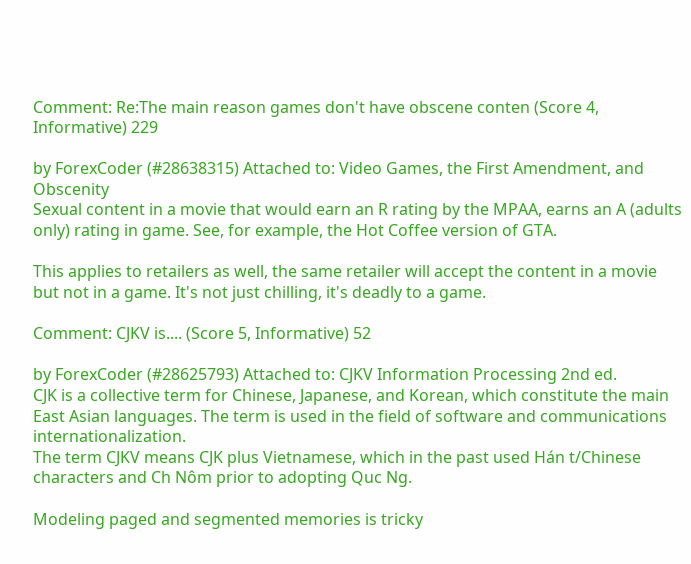Comment: Re:The main reason games don't have obscene conten (Score 4, Informative) 229

by ForexCoder (#28638315) Attached to: Video Games, the First Amendment, and Obscenity
Sexual content in a movie that would earn an R rating by the MPAA, earns an A (adults only) rating in game. See, for example, the Hot Coffee version of GTA.

This applies to retailers as well, the same retailer will accept the content in a movie but not in a game. It's not just chilling, it's deadly to a game.

Comment: CJKV is.... (Score 5, Informative) 52

by ForexCoder (#28625793) Attached to: CJKV Information Processing 2nd ed.
CJK is a collective term for Chinese, Japanese, and Korean, which constitute the main East Asian languages. The term is used in the field of software and communications internationalization.
The term CJKV means CJK plus Vietnamese, which in the past used Hán t/Chinese characters and Ch Nôm prior to adopting Quc Ng.

Modeling paged and segmented memories is tricky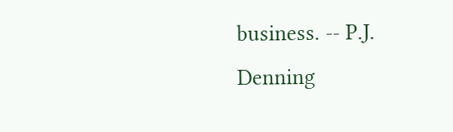business. -- P.J. Denning